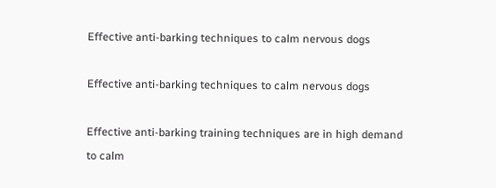Effective anti-barking techniques to calm nervous dogs

Effective anti-barking techniques to calm nervous dogs

Effective anti-barking training techniques are in high demand to calm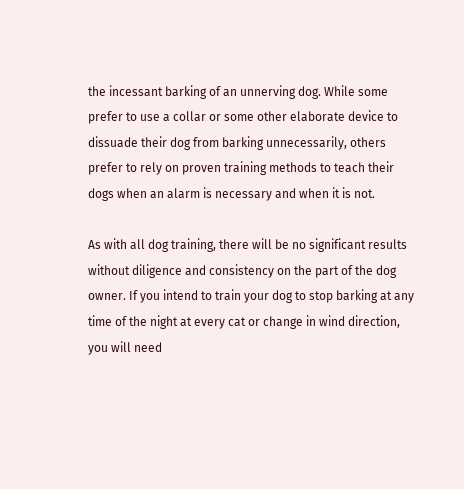the incessant barking of an unnerving dog. While some prefer to use a collar or some other elaborate device to dissuade their dog from barking unnecessarily, others prefer to rely on proven training methods to teach their dogs when an alarm is necessary and when it is not.

As with all dog training, there will be no significant results without diligence and consistency on the part of the dog owner. If you intend to train your dog to stop barking at any time of the night at every cat or change in wind direction, you will need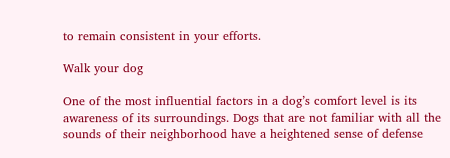to remain consistent in your efforts.

Walk your dog

One of the most influential factors in a dog’s comfort level is its awareness of its surroundings. Dogs that are not familiar with all the sounds of their neighborhood have a heightened sense of defense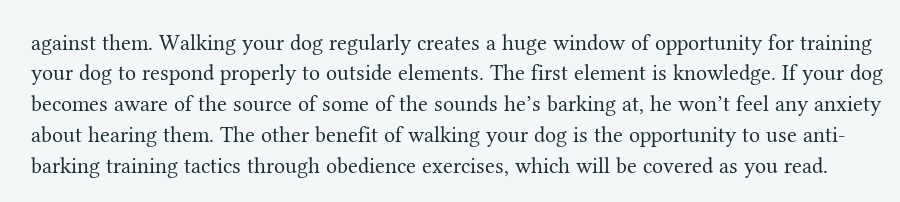against them. Walking your dog regularly creates a huge window of opportunity for training your dog to respond properly to outside elements. The first element is knowledge. If your dog becomes aware of the source of some of the sounds he’s barking at, he won’t feel any anxiety about hearing them. The other benefit of walking your dog is the opportunity to use anti-barking training tactics through obedience exercises, which will be covered as you read.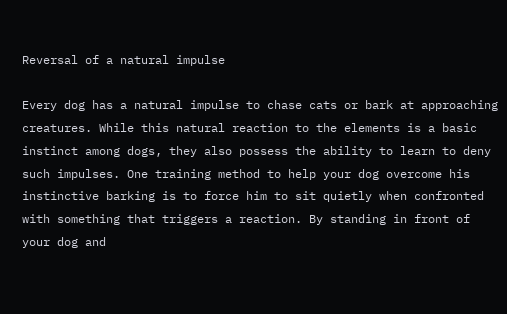Reversal of a natural impulse

Every dog has a natural impulse to chase cats or bark at approaching creatures. While this natural reaction to the elements is a basic instinct among dogs, they also possess the ability to learn to deny such impulses. One training method to help your dog overcome his instinctive barking is to force him to sit quietly when confronted with something that triggers a reaction. By standing in front of your dog and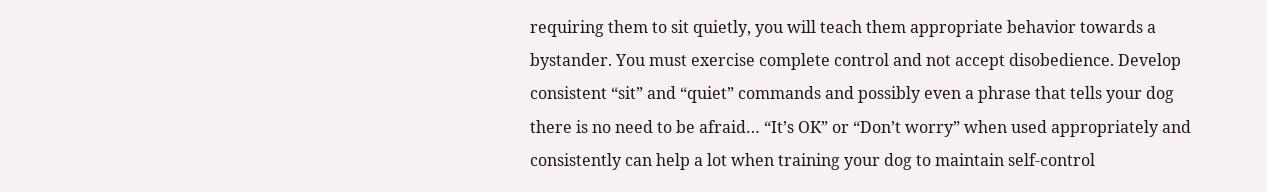requiring them to sit quietly, you will teach them appropriate behavior towards a bystander. You must exercise complete control and not accept disobedience. Develop consistent “sit” and “quiet” commands and possibly even a phrase that tells your dog there is no need to be afraid… “It’s OK” or “Don’t worry” when used appropriately and consistently can help a lot when training your dog to maintain self-control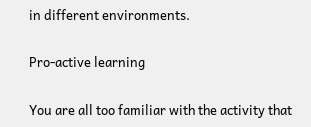in different environments.

Pro-active learning

You are all too familiar with the activity that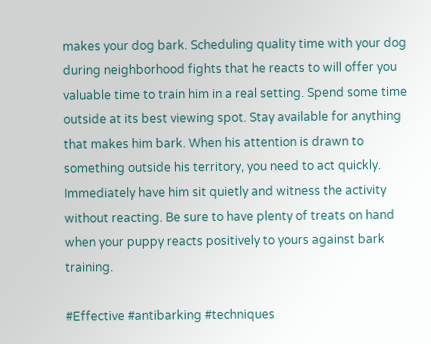makes your dog bark. Scheduling quality time with your dog during neighborhood fights that he reacts to will offer you valuable time to train him in a real setting. Spend some time outside at its best viewing spot. Stay available for anything that makes him bark. When his attention is drawn to something outside his territory, you need to act quickly. Immediately have him sit quietly and witness the activity without reacting. Be sure to have plenty of treats on hand when your puppy reacts positively to yours against bark training.

#Effective #antibarking #techniques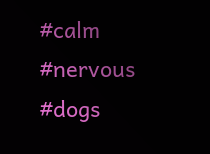#calm #nervous #dogs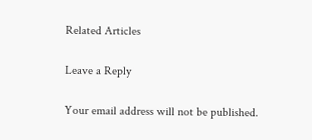Related Articles

Leave a Reply

Your email address will not be published.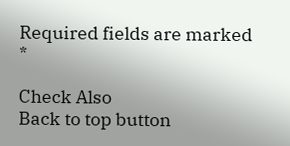Required fields are marked *

Check Also
Back to top button